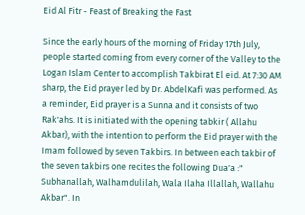Eid Al Fitr - Feast of Breaking the Fast

Since the early hours of the morning of Friday 17th July, people started coming from every corner of the Valley to the Logan Islam Center to accomplish Takbirat El eid. At 7:30 AM sharp, the Eid prayer led by Dr. AbdelKafi was performed. As a reminder, Eid prayer is a Sunna and it consists of two Rak'ahs. It is initiated with the opening tabkir ( Allahu Akbar), with the intention to perform the Eid prayer with the Imam followed by seven Takbirs. In between each takbir of the seven takbirs one recites the following Dua'a :" Subhanallah, Walhamdulilah, Wala Ilaha Illallah, Wallahu Akbar". In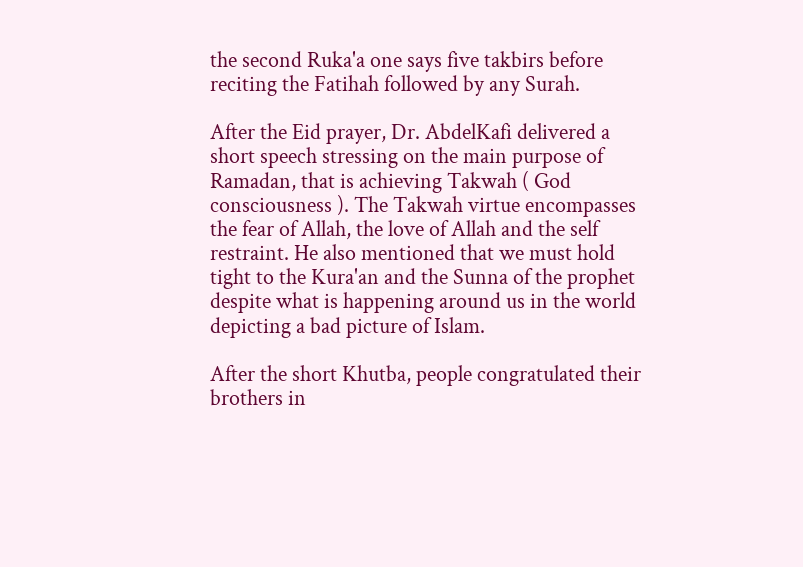the second Ruka'a one says five takbirs before reciting the Fatihah followed by any Surah.

After the Eid prayer, Dr. AbdelKafi delivered a short speech stressing on the main purpose of Ramadan, that is achieving Takwah ( God consciousness ). The Takwah virtue encompasses the fear of Allah, the love of Allah and the self restraint. He also mentioned that we must hold tight to the Kura'an and the Sunna of the prophet despite what is happening around us in the world depicting a bad picture of Islam.

After the short Khutba, people congratulated their brothers in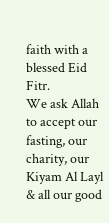faith with a blessed Eid Fitr.
We ask Allah to accept our fasting, our charity, our Kiyam Al Layl & all our good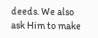deeds. We also ask Him to make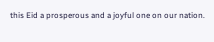this Eid a prosperous and a joyful one on our nation.